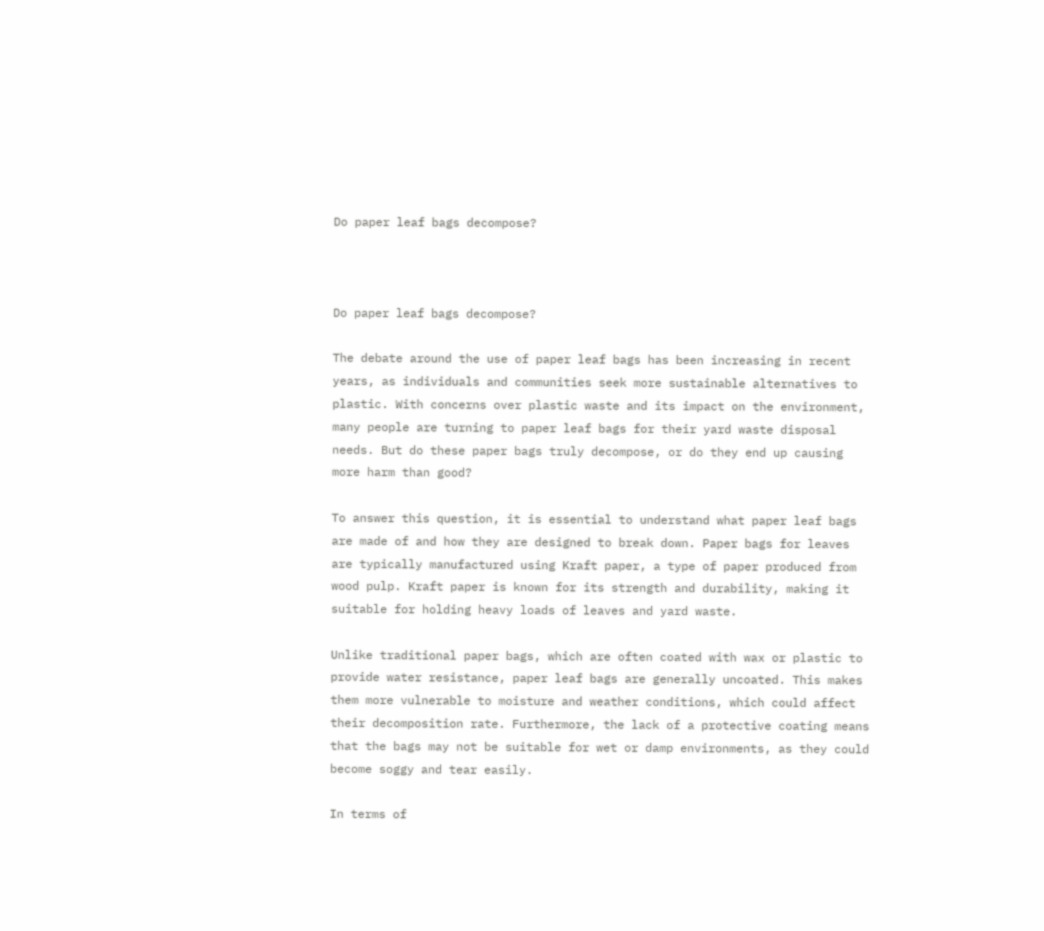Do paper leaf bags decompose?



Do paper leaf bags decompose?

The debate around the use of paper leaf bags has been increasing in recent years, as individuals and communities seek more sustainable alternatives to plastic. With concerns over plastic waste and its impact on the environment, many people are turning to paper leaf bags for their yard waste disposal needs. But do these paper bags truly decompose, or do they end up causing more harm than good?

To answer this question, it is essential to understand what paper leaf bags are made of and how they are designed to break down. Paper bags for leaves are typically manufactured using Kraft paper, a type of paper produced from wood pulp. Kraft paper is known for its strength and durability, making it suitable for holding heavy loads of leaves and yard waste.

Unlike traditional paper bags, which are often coated with wax or plastic to provide water resistance, paper leaf bags are generally uncoated. This makes them more vulnerable to moisture and weather conditions, which could affect their decomposition rate. Furthermore, the lack of a protective coating means that the bags may not be suitable for wet or damp environments, as they could become soggy and tear easily.

In terms of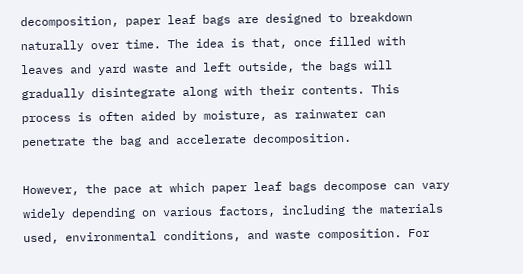decomposition, paper leaf bags are designed to breakdown naturally over time. The idea is that, once filled with leaves and yard waste and left outside, the bags will gradually disintegrate along with their contents. This process is often aided by moisture, as rainwater can penetrate the bag and accelerate decomposition.

However, the pace at which paper leaf bags decompose can vary widely depending on various factors, including the materials used, environmental conditions, and waste composition. For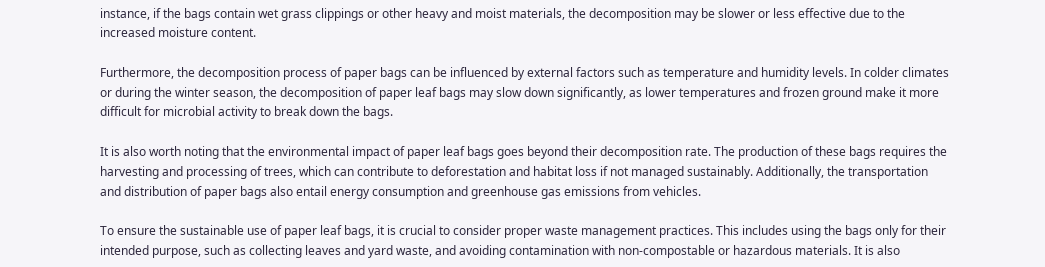instance, if the bags contain wet grass clippings or other heavy and moist materials, the decomposition may be slower or less effective due to the increased moisture content.

Furthermore, the decomposition process of paper bags can be influenced by external factors such as temperature and humidity levels. In colder climates or during the winter season, the decomposition of paper leaf bags may slow down significantly, as lower temperatures and frozen ground make it more difficult for microbial activity to break down the bags.

It is also worth noting that the environmental impact of paper leaf bags goes beyond their decomposition rate. The production of these bags requires the harvesting and processing of trees, which can contribute to deforestation and habitat loss if not managed sustainably. Additionally, the transportation and distribution of paper bags also entail energy consumption and greenhouse gas emissions from vehicles.

To ensure the sustainable use of paper leaf bags, it is crucial to consider proper waste management practices. This includes using the bags only for their intended purpose, such as collecting leaves and yard waste, and avoiding contamination with non-compostable or hazardous materials. It is also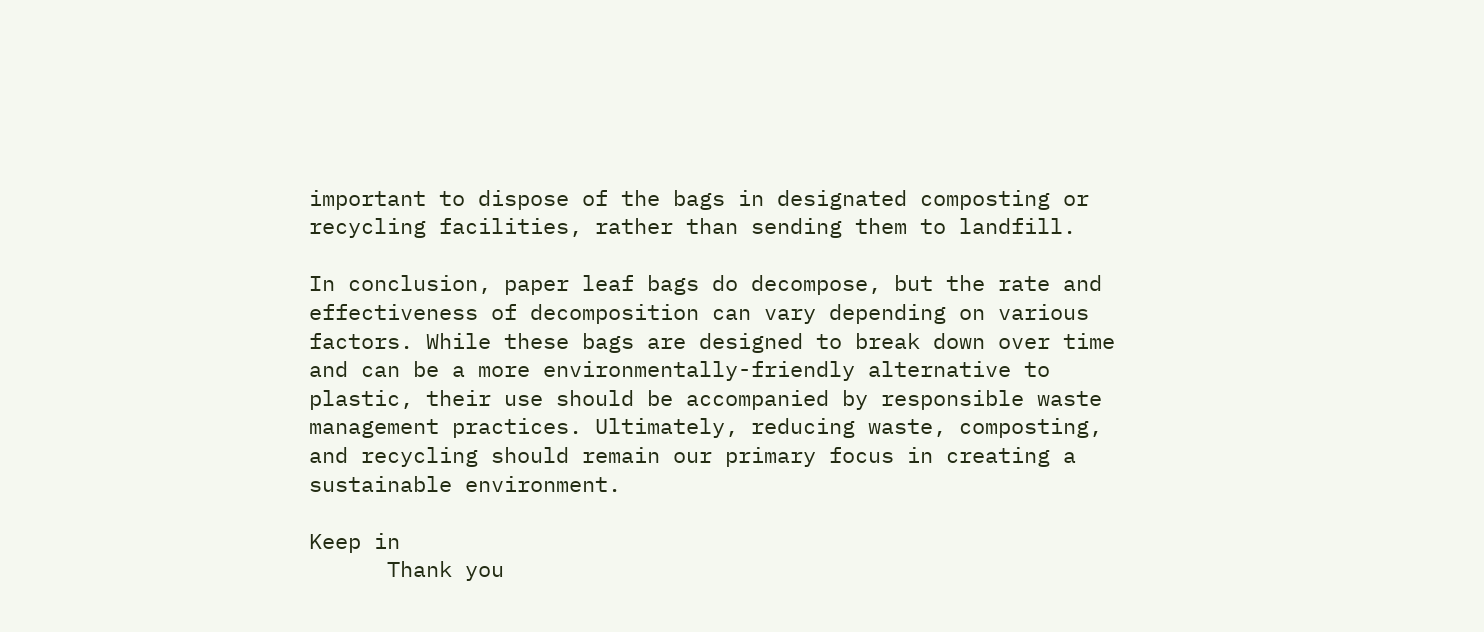important to dispose of the bags in designated composting or recycling facilities, rather than sending them to landfill.

In conclusion, paper leaf bags do decompose, but the rate and effectiveness of decomposition can vary depending on various factors. While these bags are designed to break down over time and can be a more environmentally-friendly alternative to plastic, their use should be accompanied by responsible waste management practices. Ultimately, reducing waste, composting, and recycling should remain our primary focus in creating a sustainable environment.

Keep in
      Thank you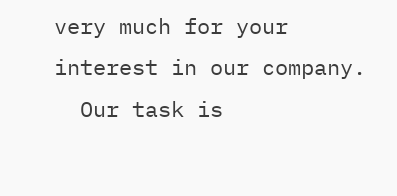very much for your interest in our company.
  Our task is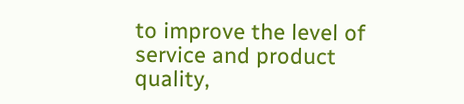to improve the level of service and product quality,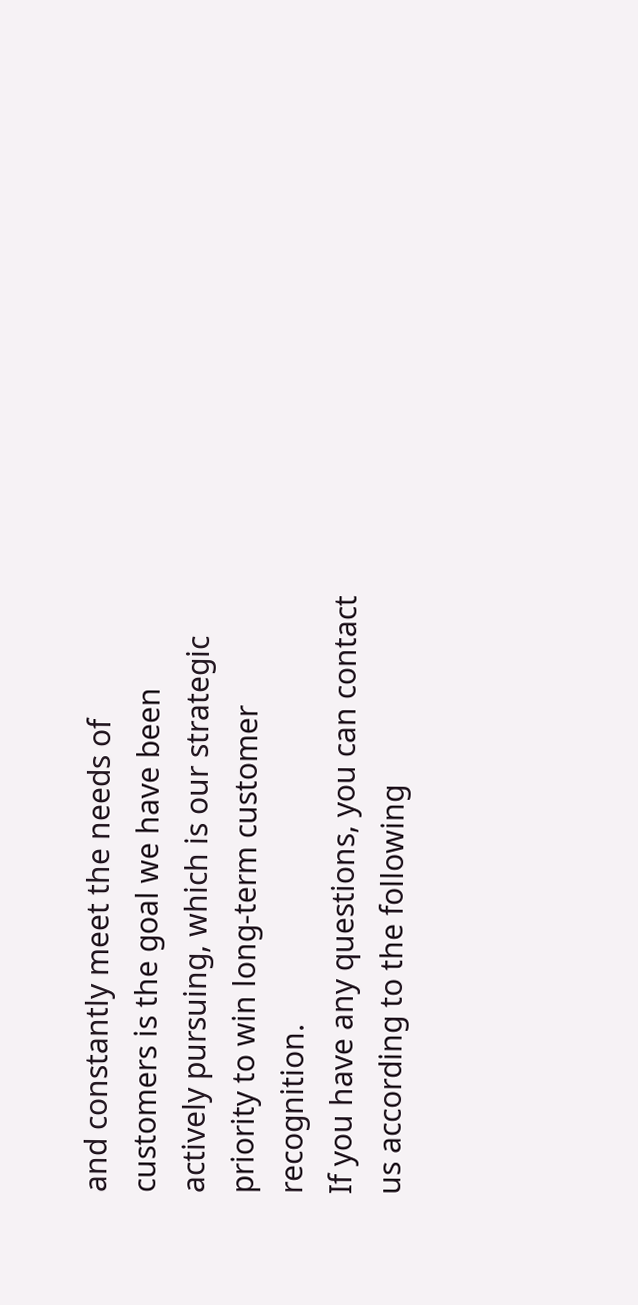and constantly meet the needs of customers is the goal we have been actively pursuing, which is our strategic priority to win long-term customer recognition.
If you have any questions, you can contact us according to the following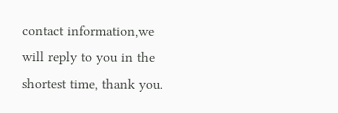contact information,we will reply to you in the shortest time, thank you.